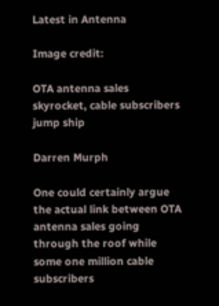Latest in Antenna

Image credit:

OTA antenna sales skyrocket, cable subscribers jump ship

Darren Murph

One could certainly argue the actual link between OTA antenna sales going through the roof while some one million cable subscribers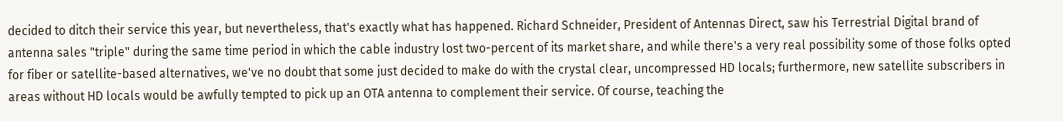decided to ditch their service this year, but nevertheless, that's exactly what has happened. Richard Schneider, President of Antennas Direct, saw his Terrestrial Digital brand of antenna sales "triple" during the same time period in which the cable industry lost two-percent of its market share, and while there's a very real possibility some of those folks opted for fiber or satellite-based alternatives, we've no doubt that some just decided to make do with the crystal clear, uncompressed HD locals; furthermore, new satellite subscribers in areas without HD locals would be awfully tempted to pick up an OTA antenna to complement their service. Of course, teaching the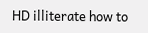HD illiterate how to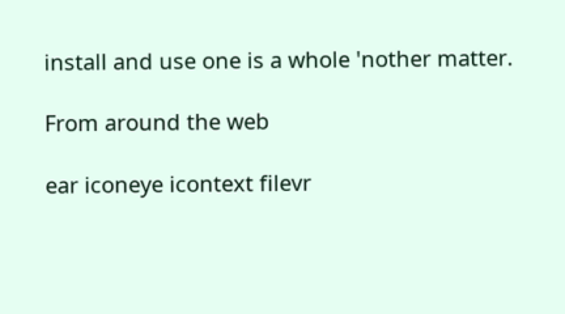install and use one is a whole 'nother matter.

From around the web

ear iconeye icontext filevr